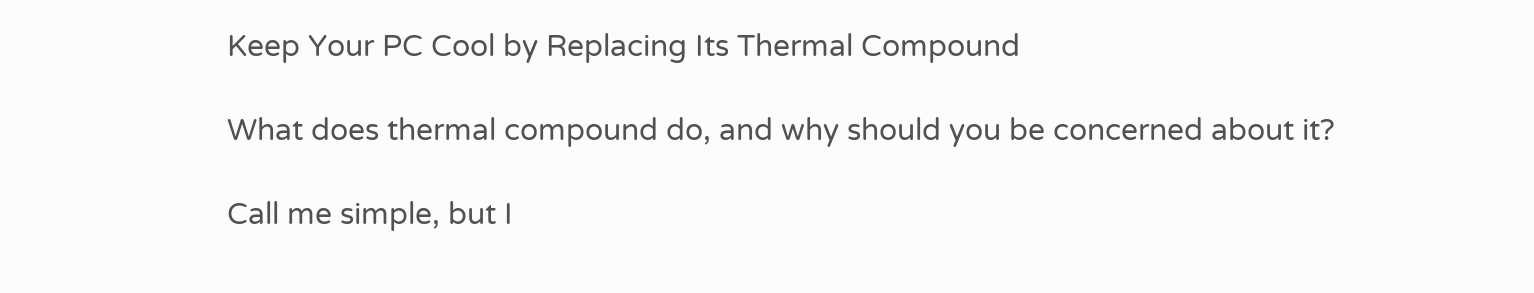Keep Your PC Cool by Replacing Its Thermal Compound

What does thermal compound do, and why should you be concerned about it?

Call me simple, but I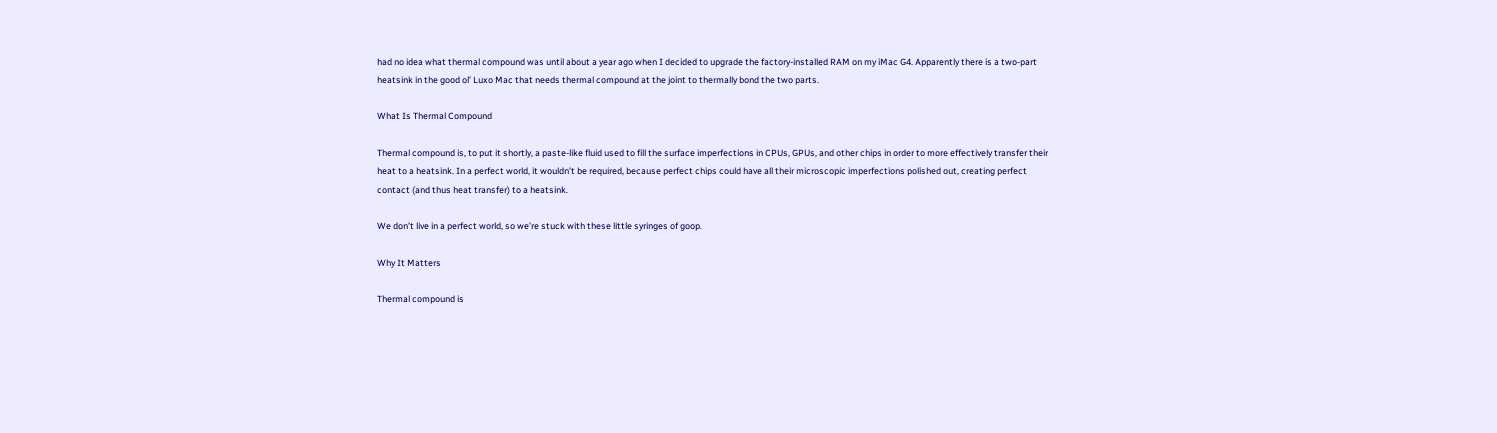had no idea what thermal compound was until about a year ago when I decided to upgrade the factory-installed RAM on my iMac G4. Apparently there is a two-part heatsink in the good ol’ Luxo Mac that needs thermal compound at the joint to thermally bond the two parts.

What Is Thermal Compound

Thermal compound is, to put it shortly, a paste-like fluid used to fill the surface imperfections in CPUs, GPUs, and other chips in order to more effectively transfer their heat to a heatsink. In a perfect world, it wouldn’t be required, because perfect chips could have all their microscopic imperfections polished out, creating perfect contact (and thus heat transfer) to a heatsink.

We don’t live in a perfect world, so we’re stuck with these little syringes of goop.

Why It Matters

Thermal compound is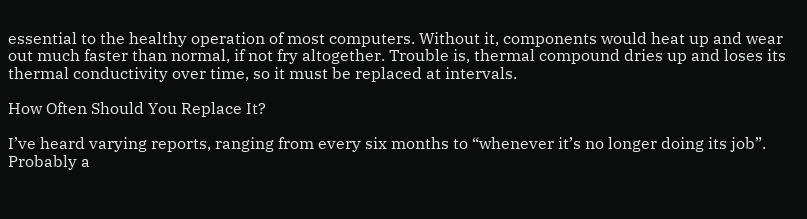essential to the healthy operation of most computers. Without it, components would heat up and wear out much faster than normal, if not fry altogether. Trouble is, thermal compound dries up and loses its thermal conductivity over time, so it must be replaced at intervals.

How Often Should You Replace It?

I’ve heard varying reports, ranging from every six months to “whenever it’s no longer doing its job”. Probably a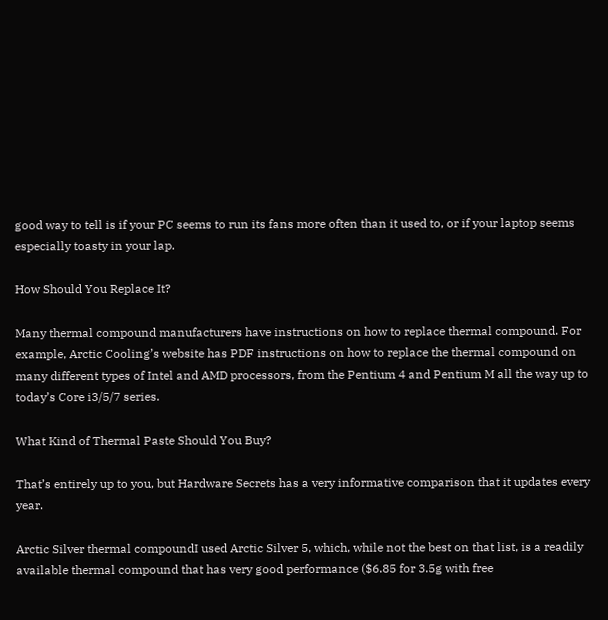good way to tell is if your PC seems to run its fans more often than it used to, or if your laptop seems especially toasty in your lap.

How Should You Replace It?

Many thermal compound manufacturers have instructions on how to replace thermal compound. For example, Arctic Cooling’s website has PDF instructions on how to replace the thermal compound on many different types of Intel and AMD processors, from the Pentium 4 and Pentium M all the way up to today’s Core i3/5/7 series.

What Kind of Thermal Paste Should You Buy?

That’s entirely up to you, but Hardware Secrets has a very informative comparison that it updates every year.

Arctic Silver thermal compoundI used Arctic Silver 5, which, while not the best on that list, is a readily available thermal compound that has very good performance ($6.85 for 3.5g with free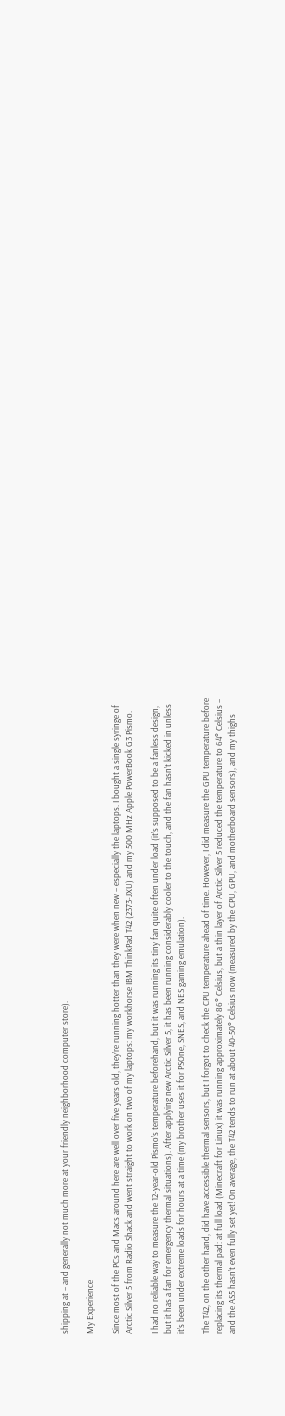shipping at – and generally not much more at your friendly neighborhood computer store).

My Experience

Since most of the PCs and Macs around here are well over five years old, they’re running hotter than they were when new – especially the laptops. I bought a single syringe of Arctic Silver 5 from Radio Shack and went straight to work on two of my laptops: my workhorse IBM ThinkPad T42 (2373-JXU) and my 500 MHz Apple PowerBook G3 Pismo.

I had no reliable way to measure the 12-year-old Pismo’s temperature beforehand, but it was running its tiny fan quite often under load (it’s supposed to be a fanless design, but it has a fan for emergency thermal situations). After applying new Arctic Silver 5, it has been running considerably cooler to the touch, and the fan hasn’t kicked in unless it’s been under extreme loads for hours at a time (my brother uses it for PSOne, SNES, and NES gaming emulation).

The T42, on the other hand, did have accessible thermal sensors, but I forgot to check the CPU temperature ahead of time. However, I did measure the GPU temperature before replacing its thermal pad: at full load (Minecraft for Linux) it was running approximately 86° Celsius, but a thin layer of Arctic Silver 5 reduced the temperature to 64° Celsius – and the AS5 hasn’t even fully set yet! On average, the T42 tends to run at about 40-50° Celsius now (measured by the CPU, GPU, and motherboard sensors), and my thighs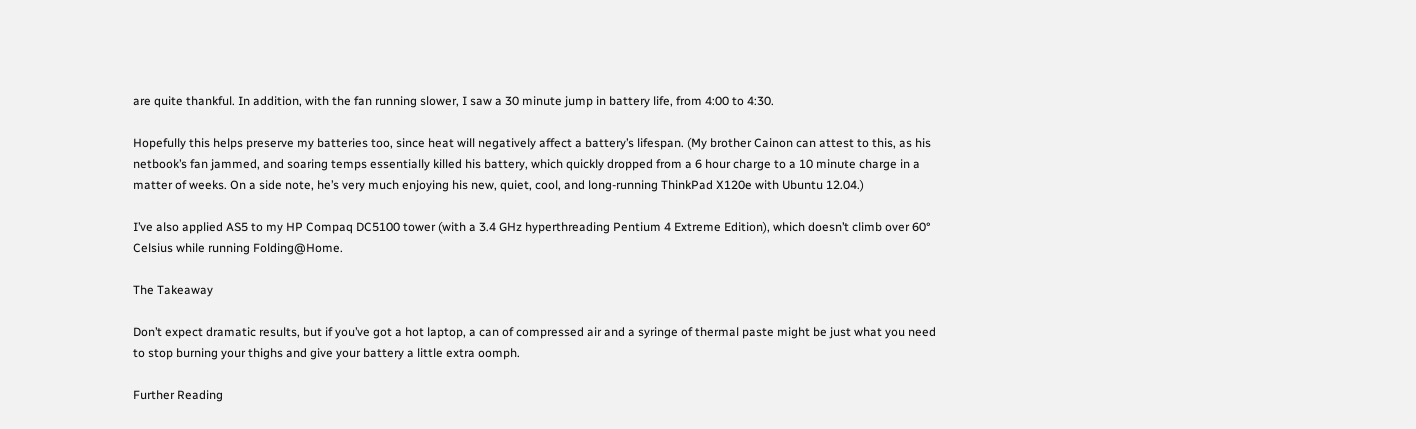are quite thankful. In addition, with the fan running slower, I saw a 30 minute jump in battery life, from 4:00 to 4:30.

Hopefully this helps preserve my batteries too, since heat will negatively affect a battery’s lifespan. (My brother Cainon can attest to this, as his netbook’s fan jammed, and soaring temps essentially killed his battery, which quickly dropped from a 6 hour charge to a 10 minute charge in a matter of weeks. On a side note, he’s very much enjoying his new, quiet, cool, and long-running ThinkPad X120e with Ubuntu 12.04.)

I’ve also applied AS5 to my HP Compaq DC5100 tower (with a 3.4 GHz hyperthreading Pentium 4 Extreme Edition), which doesn’t climb over 60° Celsius while running Folding@Home.

The Takeaway

Don’t expect dramatic results, but if you’ve got a hot laptop, a can of compressed air and a syringe of thermal paste might be just what you need to stop burning your thighs and give your battery a little extra oomph.

Further Reading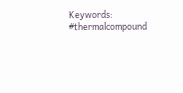Keywords: #thermalcompound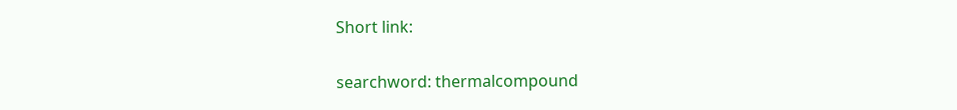Short link:

searchword: thermalcompound